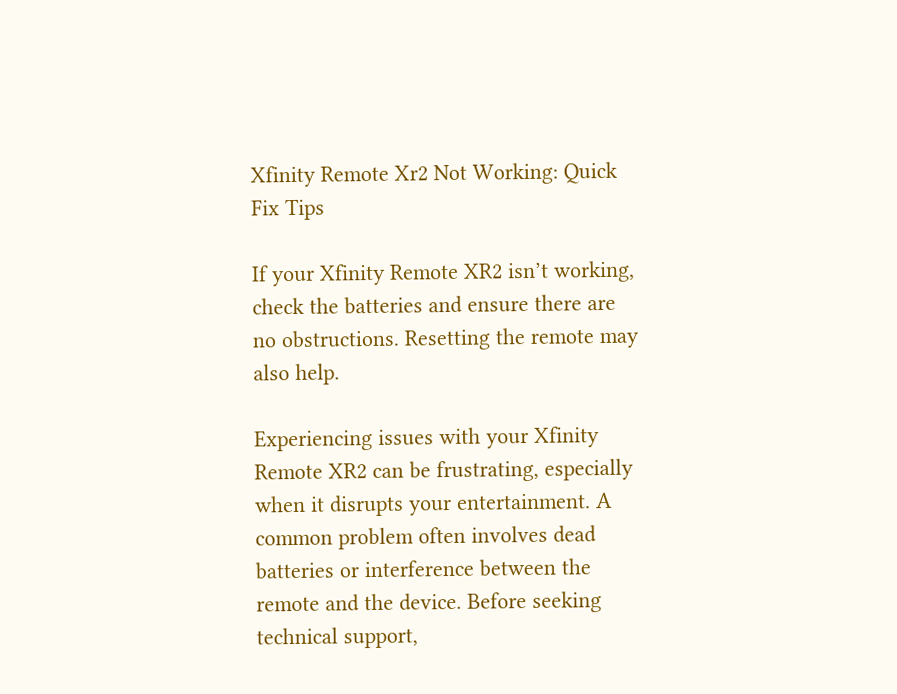Xfinity Remote Xr2 Not Working: Quick Fix Tips

If your Xfinity Remote XR2 isn’t working, check the batteries and ensure there are no obstructions. Resetting the remote may also help.

Experiencing issues with your Xfinity Remote XR2 can be frustrating, especially when it disrupts your entertainment. A common problem often involves dead batteries or interference between the remote and the device. Before seeking technical support,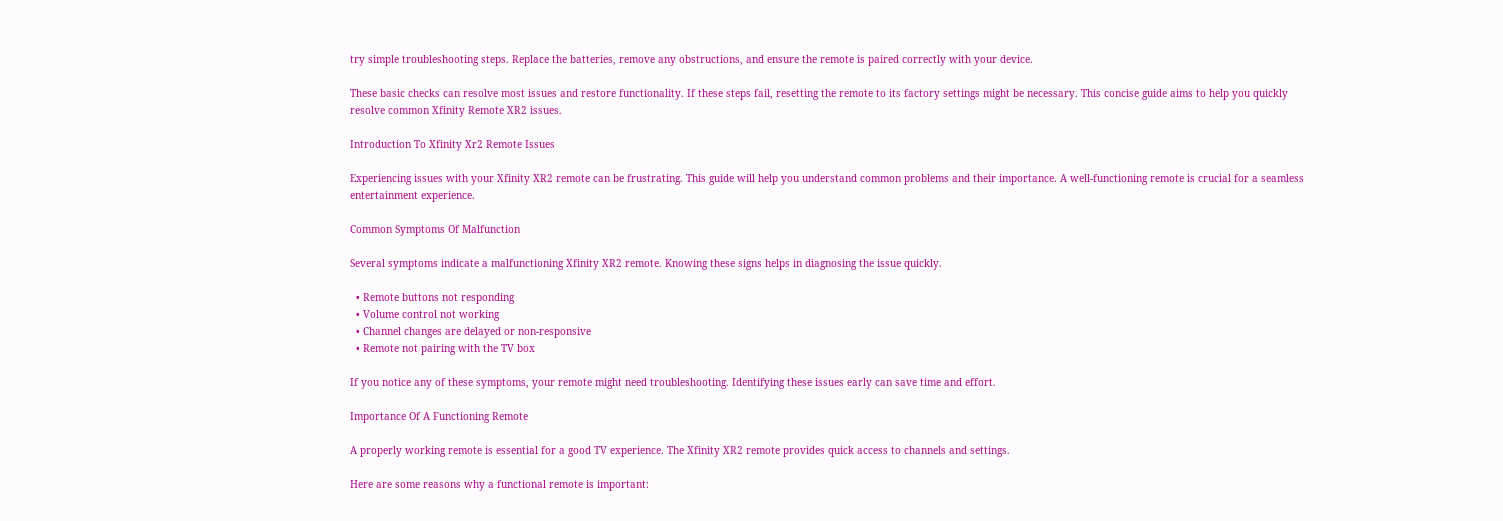try simple troubleshooting steps. Replace the batteries, remove any obstructions, and ensure the remote is paired correctly with your device.

These basic checks can resolve most issues and restore functionality. If these steps fail, resetting the remote to its factory settings might be necessary. This concise guide aims to help you quickly resolve common Xfinity Remote XR2 issues.

Introduction To Xfinity Xr2 Remote Issues

Experiencing issues with your Xfinity XR2 remote can be frustrating. This guide will help you understand common problems and their importance. A well-functioning remote is crucial for a seamless entertainment experience.

Common Symptoms Of Malfunction

Several symptoms indicate a malfunctioning Xfinity XR2 remote. Knowing these signs helps in diagnosing the issue quickly.

  • Remote buttons not responding
  • Volume control not working
  • Channel changes are delayed or non-responsive
  • Remote not pairing with the TV box

If you notice any of these symptoms, your remote might need troubleshooting. Identifying these issues early can save time and effort.

Importance Of A Functioning Remote

A properly working remote is essential for a good TV experience. The Xfinity XR2 remote provides quick access to channels and settings.

Here are some reasons why a functional remote is important: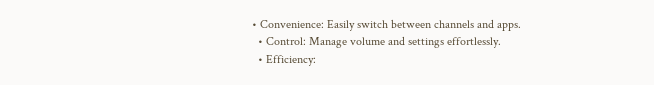• Convenience: Easily switch between channels and apps.
  • Control: Manage volume and settings effortlessly.
  • Efficiency: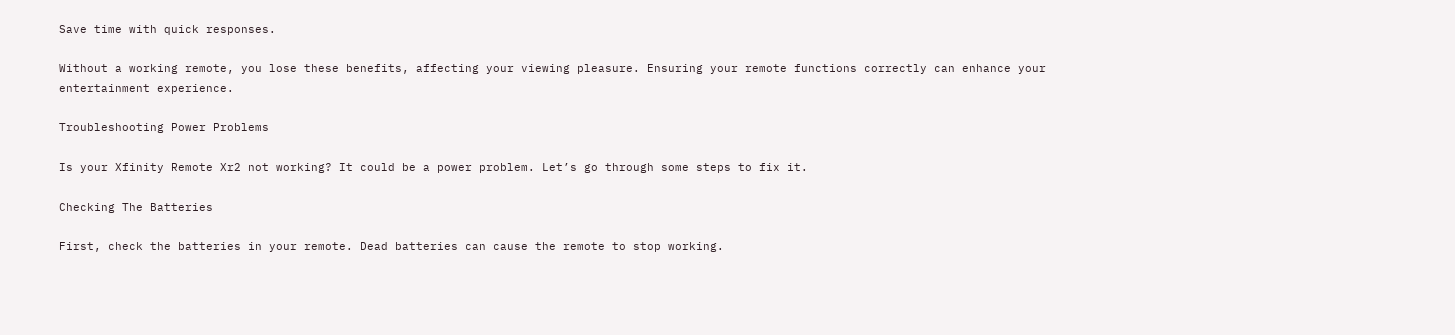Save time with quick responses.

Without a working remote, you lose these benefits, affecting your viewing pleasure. Ensuring your remote functions correctly can enhance your entertainment experience.

Troubleshooting Power Problems

Is your Xfinity Remote Xr2 not working? It could be a power problem. Let’s go through some steps to fix it.

Checking The Batteries

First, check the batteries in your remote. Dead batteries can cause the remote to stop working.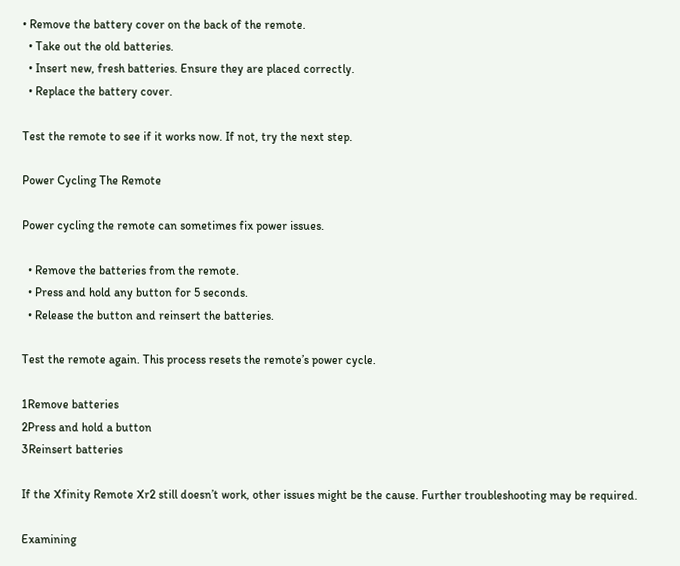• Remove the battery cover on the back of the remote.
  • Take out the old batteries.
  • Insert new, fresh batteries. Ensure they are placed correctly.
  • Replace the battery cover.

Test the remote to see if it works now. If not, try the next step.

Power Cycling The Remote

Power cycling the remote can sometimes fix power issues.

  • Remove the batteries from the remote.
  • Press and hold any button for 5 seconds.
  • Release the button and reinsert the batteries.

Test the remote again. This process resets the remote’s power cycle.

1Remove batteries
2Press and hold a button
3Reinsert batteries

If the Xfinity Remote Xr2 still doesn’t work, other issues might be the cause. Further troubleshooting may be required.

Examining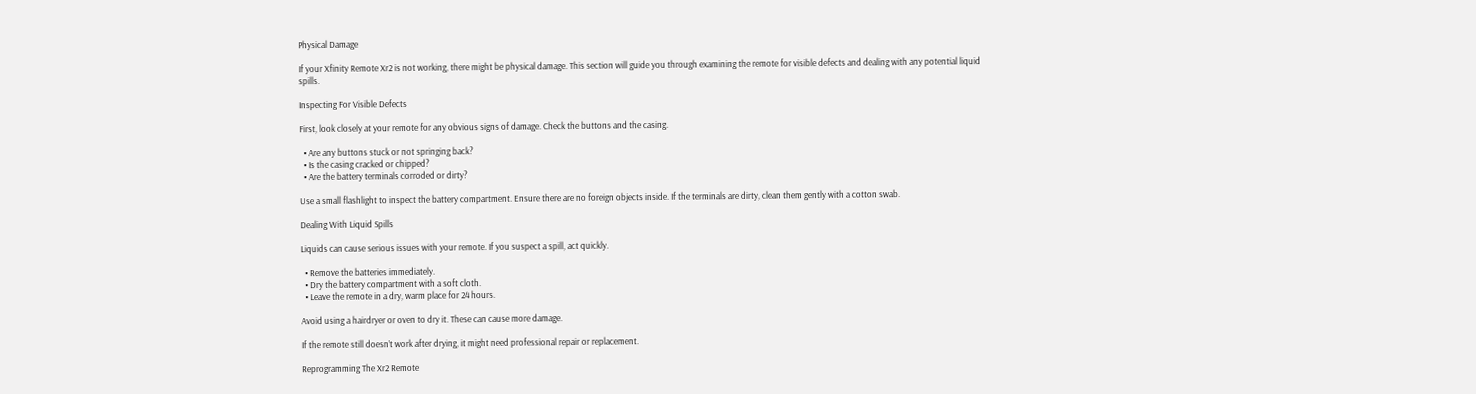Physical Damage

If your Xfinity Remote Xr2 is not working, there might be physical damage. This section will guide you through examining the remote for visible defects and dealing with any potential liquid spills.

Inspecting For Visible Defects

First, look closely at your remote for any obvious signs of damage. Check the buttons and the casing.

  • Are any buttons stuck or not springing back?
  • Is the casing cracked or chipped?
  • Are the battery terminals corroded or dirty?

Use a small flashlight to inspect the battery compartment. Ensure there are no foreign objects inside. If the terminals are dirty, clean them gently with a cotton swab.

Dealing With Liquid Spills

Liquids can cause serious issues with your remote. If you suspect a spill, act quickly.

  • Remove the batteries immediately.
  • Dry the battery compartment with a soft cloth.
  • Leave the remote in a dry, warm place for 24 hours.

Avoid using a hairdryer or oven to dry it. These can cause more damage.

If the remote still doesn’t work after drying, it might need professional repair or replacement.

Reprogramming The Xr2 Remote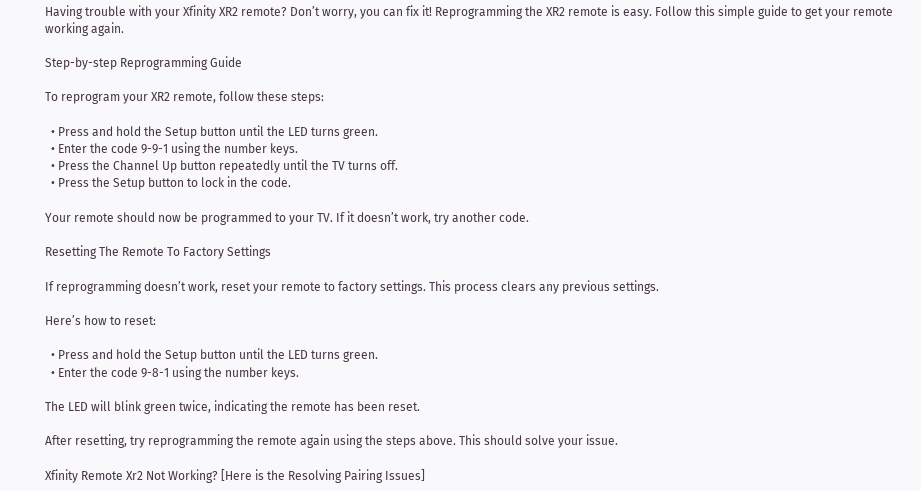Having trouble with your Xfinity XR2 remote? Don’t worry, you can fix it! Reprogramming the XR2 remote is easy. Follow this simple guide to get your remote working again.

Step-by-step Reprogramming Guide

To reprogram your XR2 remote, follow these steps:

  • Press and hold the Setup button until the LED turns green.
  • Enter the code 9-9-1 using the number keys.
  • Press the Channel Up button repeatedly until the TV turns off.
  • Press the Setup button to lock in the code.

Your remote should now be programmed to your TV. If it doesn’t work, try another code.

Resetting The Remote To Factory Settings

If reprogramming doesn’t work, reset your remote to factory settings. This process clears any previous settings.

Here’s how to reset:

  • Press and hold the Setup button until the LED turns green.
  • Enter the code 9-8-1 using the number keys.

The LED will blink green twice, indicating the remote has been reset.

After resetting, try reprogramming the remote again using the steps above. This should solve your issue.

Xfinity Remote Xr2 Not Working? [Here is the Resolving Pairing Issues]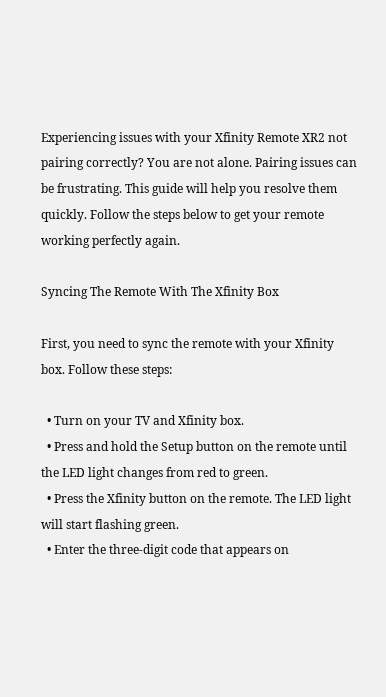Experiencing issues with your Xfinity Remote XR2 not pairing correctly? You are not alone. Pairing issues can be frustrating. This guide will help you resolve them quickly. Follow the steps below to get your remote working perfectly again.

Syncing The Remote With The Xfinity Box

First, you need to sync the remote with your Xfinity box. Follow these steps:

  • Turn on your TV and Xfinity box.
  • Press and hold the Setup button on the remote until the LED light changes from red to green.
  • Press the Xfinity button on the remote. The LED light will start flashing green.
  • Enter the three-digit code that appears on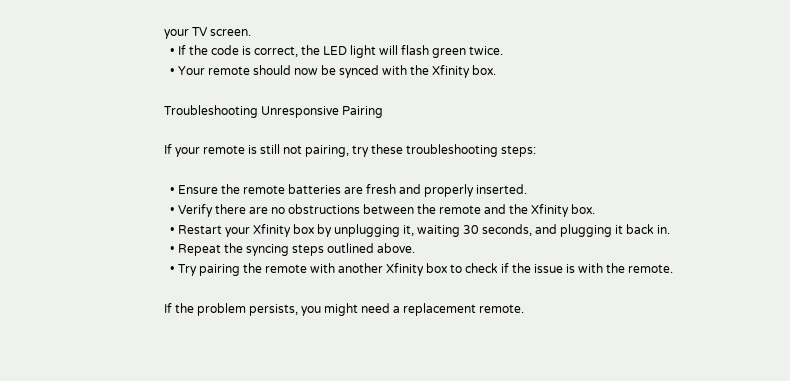your TV screen.
  • If the code is correct, the LED light will flash green twice.
  • Your remote should now be synced with the Xfinity box.

Troubleshooting Unresponsive Pairing

If your remote is still not pairing, try these troubleshooting steps:

  • Ensure the remote batteries are fresh and properly inserted.
  • Verify there are no obstructions between the remote and the Xfinity box.
  • Restart your Xfinity box by unplugging it, waiting 30 seconds, and plugging it back in.
  • Repeat the syncing steps outlined above.
  • Try pairing the remote with another Xfinity box to check if the issue is with the remote.

If the problem persists, you might need a replacement remote.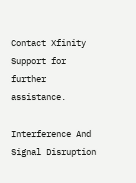Contact Xfinity Support for further assistance.

Interference And Signal Disruption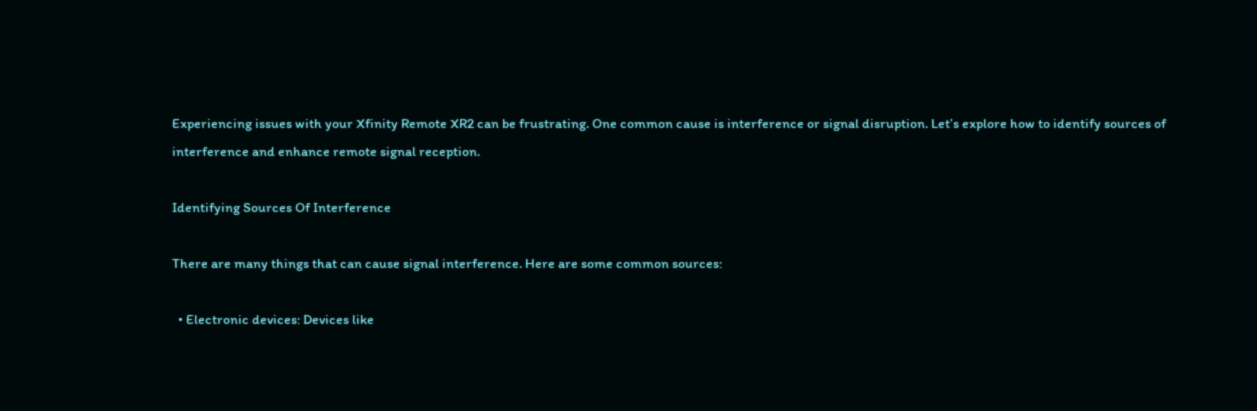Experiencing issues with your Xfinity Remote XR2 can be frustrating. One common cause is interference or signal disruption. Let’s explore how to identify sources of interference and enhance remote signal reception.

Identifying Sources Of Interference

There are many things that can cause signal interference. Here are some common sources:

  • Electronic devices: Devices like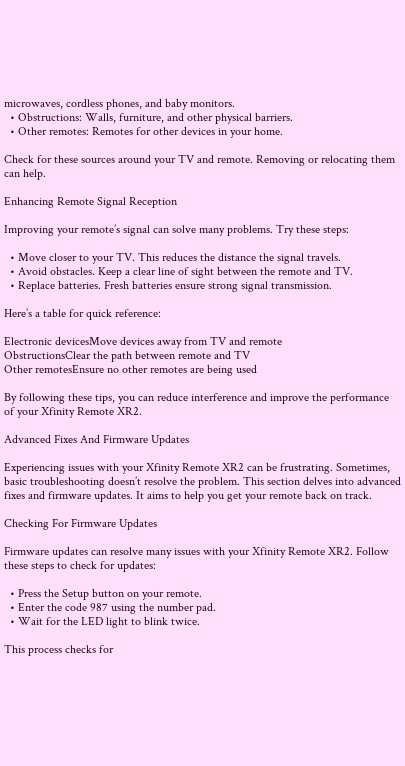microwaves, cordless phones, and baby monitors.
  • Obstructions: Walls, furniture, and other physical barriers.
  • Other remotes: Remotes for other devices in your home.

Check for these sources around your TV and remote. Removing or relocating them can help.

Enhancing Remote Signal Reception

Improving your remote’s signal can solve many problems. Try these steps:

  • Move closer to your TV. This reduces the distance the signal travels.
  • Avoid obstacles. Keep a clear line of sight between the remote and TV.
  • Replace batteries. Fresh batteries ensure strong signal transmission.

Here’s a table for quick reference:

Electronic devicesMove devices away from TV and remote
ObstructionsClear the path between remote and TV
Other remotesEnsure no other remotes are being used

By following these tips, you can reduce interference and improve the performance of your Xfinity Remote XR2.

Advanced Fixes And Firmware Updates

Experiencing issues with your Xfinity Remote XR2 can be frustrating. Sometimes, basic troubleshooting doesn’t resolve the problem. This section delves into advanced fixes and firmware updates. It aims to help you get your remote back on track.

Checking For Firmware Updates

Firmware updates can resolve many issues with your Xfinity Remote XR2. Follow these steps to check for updates:

  • Press the Setup button on your remote.
  • Enter the code 987 using the number pad.
  • Wait for the LED light to blink twice.

This process checks for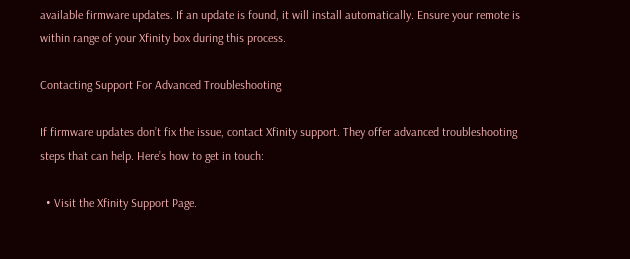available firmware updates. If an update is found, it will install automatically. Ensure your remote is within range of your Xfinity box during this process.

Contacting Support For Advanced Troubleshooting

If firmware updates don’t fix the issue, contact Xfinity support. They offer advanced troubleshooting steps that can help. Here’s how to get in touch:

  • Visit the Xfinity Support Page.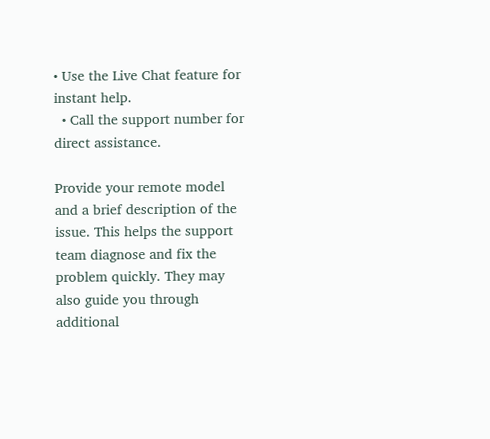• Use the Live Chat feature for instant help.
  • Call the support number for direct assistance.

Provide your remote model and a brief description of the issue. This helps the support team diagnose and fix the problem quickly. They may also guide you through additional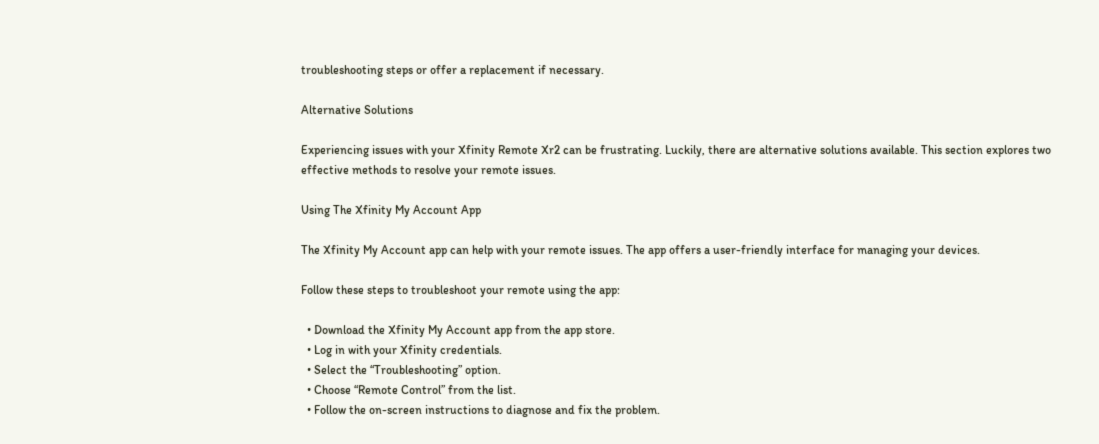troubleshooting steps or offer a replacement if necessary.

Alternative Solutions

Experiencing issues with your Xfinity Remote Xr2 can be frustrating. Luckily, there are alternative solutions available. This section explores two effective methods to resolve your remote issues.

Using The Xfinity My Account App

The Xfinity My Account app can help with your remote issues. The app offers a user-friendly interface for managing your devices.

Follow these steps to troubleshoot your remote using the app:

  • Download the Xfinity My Account app from the app store.
  • Log in with your Xfinity credentials.
  • Select the “Troubleshooting” option.
  • Choose “Remote Control” from the list.
  • Follow the on-screen instructions to diagnose and fix the problem.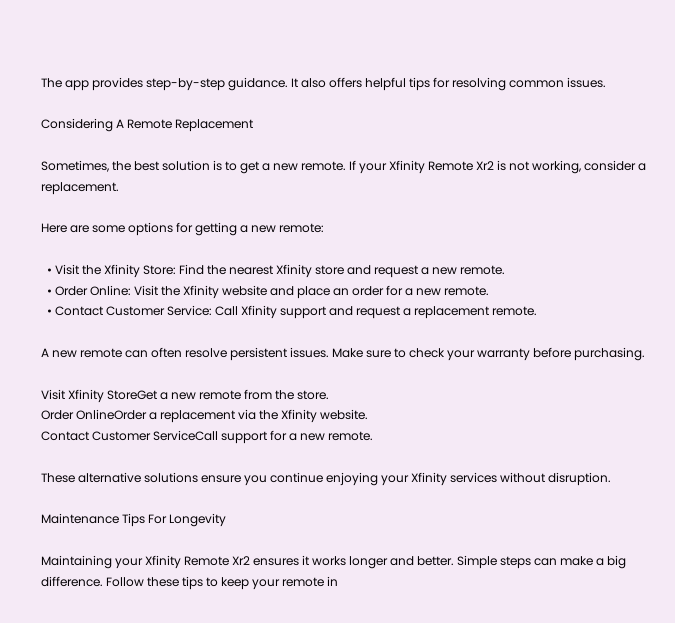The app provides step-by-step guidance. It also offers helpful tips for resolving common issues.

Considering A Remote Replacement

Sometimes, the best solution is to get a new remote. If your Xfinity Remote Xr2 is not working, consider a replacement.

Here are some options for getting a new remote:

  • Visit the Xfinity Store: Find the nearest Xfinity store and request a new remote.
  • Order Online: Visit the Xfinity website and place an order for a new remote.
  • Contact Customer Service: Call Xfinity support and request a replacement remote.

A new remote can often resolve persistent issues. Make sure to check your warranty before purchasing.

Visit Xfinity StoreGet a new remote from the store.
Order OnlineOrder a replacement via the Xfinity website.
Contact Customer ServiceCall support for a new remote.

These alternative solutions ensure you continue enjoying your Xfinity services without disruption.

Maintenance Tips For Longevity

Maintaining your Xfinity Remote Xr2 ensures it works longer and better. Simple steps can make a big difference. Follow these tips to keep your remote in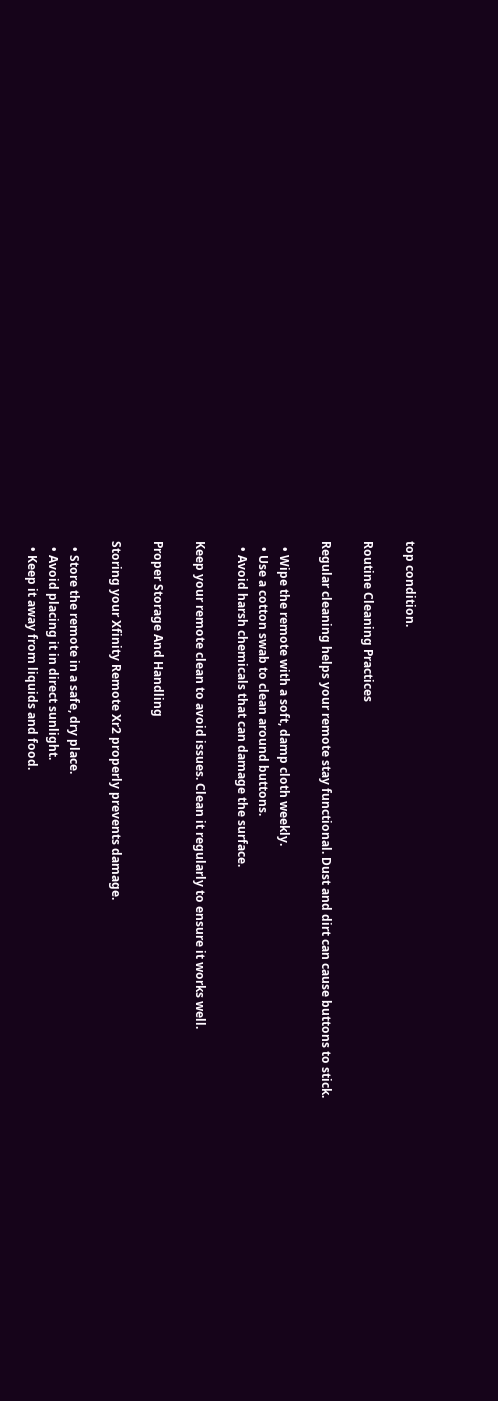top condition.

Routine Cleaning Practices

Regular cleaning helps your remote stay functional. Dust and dirt can cause buttons to stick.

  • Wipe the remote with a soft, damp cloth weekly.
  • Use a cotton swab to clean around buttons.
  • Avoid harsh chemicals that can damage the surface.

Keep your remote clean to avoid issues. Clean it regularly to ensure it works well.

Proper Storage And Handling

Storing your Xfinity Remote Xr2 properly prevents damage.

  • Store the remote in a safe, dry place.
  • Avoid placing it in direct sunlight.
  • Keep it away from liquids and food.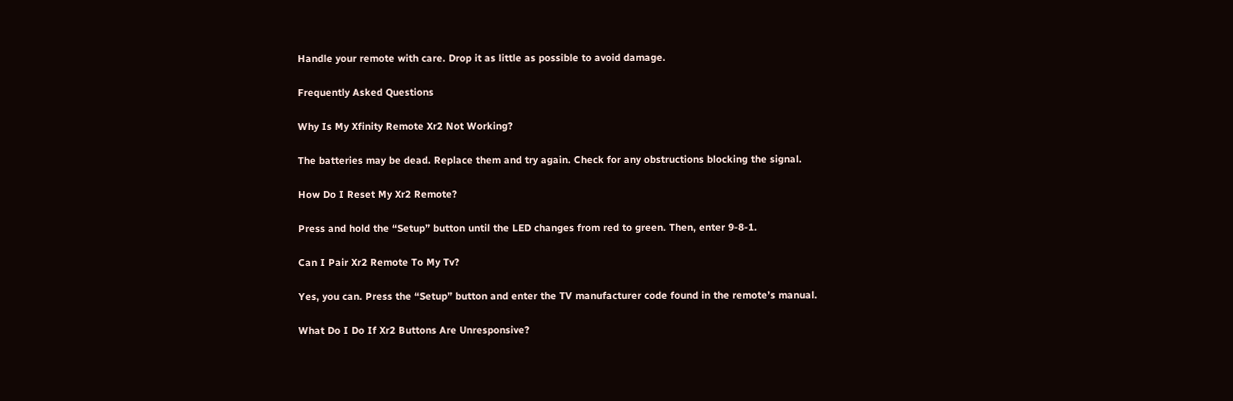Handle your remote with care. Drop it as little as possible to avoid damage.

Frequently Asked Questions

Why Is My Xfinity Remote Xr2 Not Working?

The batteries may be dead. Replace them and try again. Check for any obstructions blocking the signal.

How Do I Reset My Xr2 Remote?

Press and hold the “Setup” button until the LED changes from red to green. Then, enter 9-8-1.

Can I Pair Xr2 Remote To My Tv?

Yes, you can. Press the “Setup” button and enter the TV manufacturer code found in the remote’s manual.

What Do I Do If Xr2 Buttons Are Unresponsive?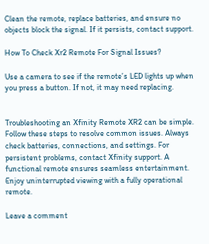Clean the remote, replace batteries, and ensure no objects block the signal. If it persists, contact support.

How To Check Xr2 Remote For Signal Issues?

Use a camera to see if the remote’s LED lights up when you press a button. If not, it may need replacing.


Troubleshooting an Xfinity Remote XR2 can be simple. Follow these steps to resolve common issues. Always check batteries, connections, and settings. For persistent problems, contact Xfinity support. A functional remote ensures seamless entertainment. Enjoy uninterrupted viewing with a fully operational remote.

Leave a comment